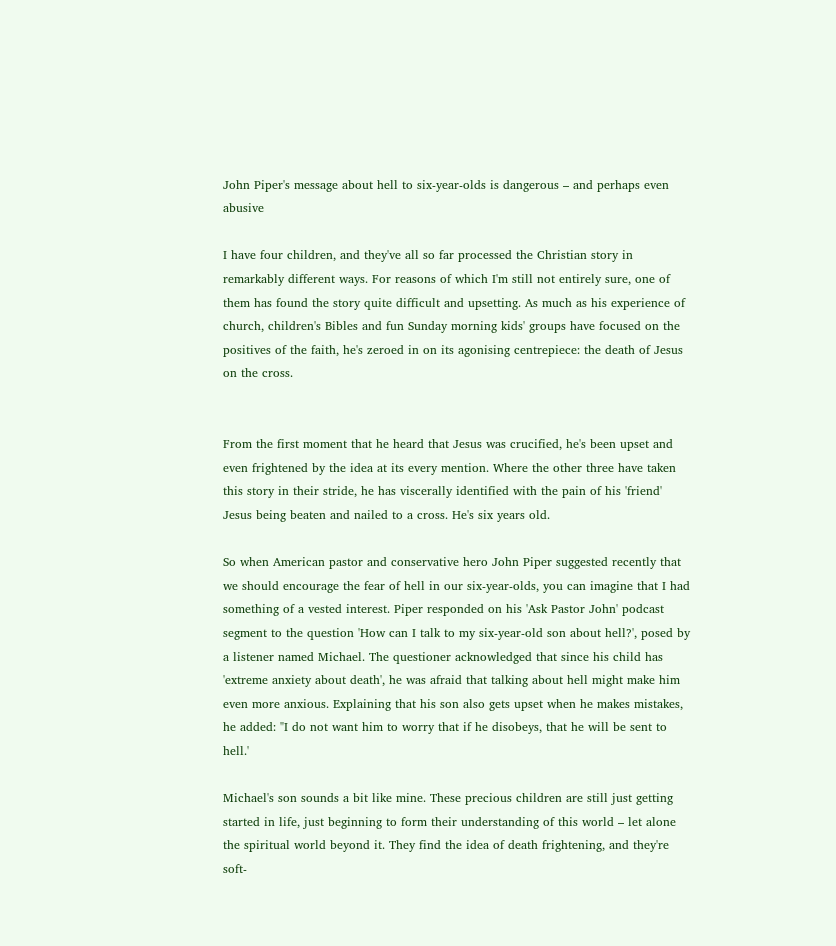John Piper's message about hell to six-year-olds is dangerous – and perhaps even abusive

I have four children, and they've all so far processed the Christian story in remarkably different ways. For reasons of which I'm still not entirely sure, one of them has found the story quite difficult and upsetting. As much as his experience of church, children's Bibles and fun Sunday morning kids' groups have focused on the positives of the faith, he's zeroed in on its agonising centrepiece: the death of Jesus on the cross.


From the first moment that he heard that Jesus was crucified, he's been upset and even frightened by the idea at its every mention. Where the other three have taken this story in their stride, he has viscerally identified with the pain of his 'friend' Jesus being beaten and nailed to a cross. He's six years old.

So when American pastor and conservative hero John Piper suggested recently that we should encourage the fear of hell in our six-year-olds, you can imagine that I had something of a vested interest. Piper responded on his 'Ask Pastor John' podcast segment to the question 'How can I talk to my six-year-old son about hell?', posed by a listener named Michael. The questioner acknowledged that since his child has 'extreme anxiety about death', he was afraid that talking about hell might make him even more anxious. Explaining that his son also gets upset when he makes mistakes, he added: "I do not want him to worry that if he disobeys, that he will be sent to hell.'

Michael's son sounds a bit like mine. These precious children are still just getting started in life, just beginning to form their understanding of this world – let alone the spiritual world beyond it. They find the idea of death frightening, and they're soft-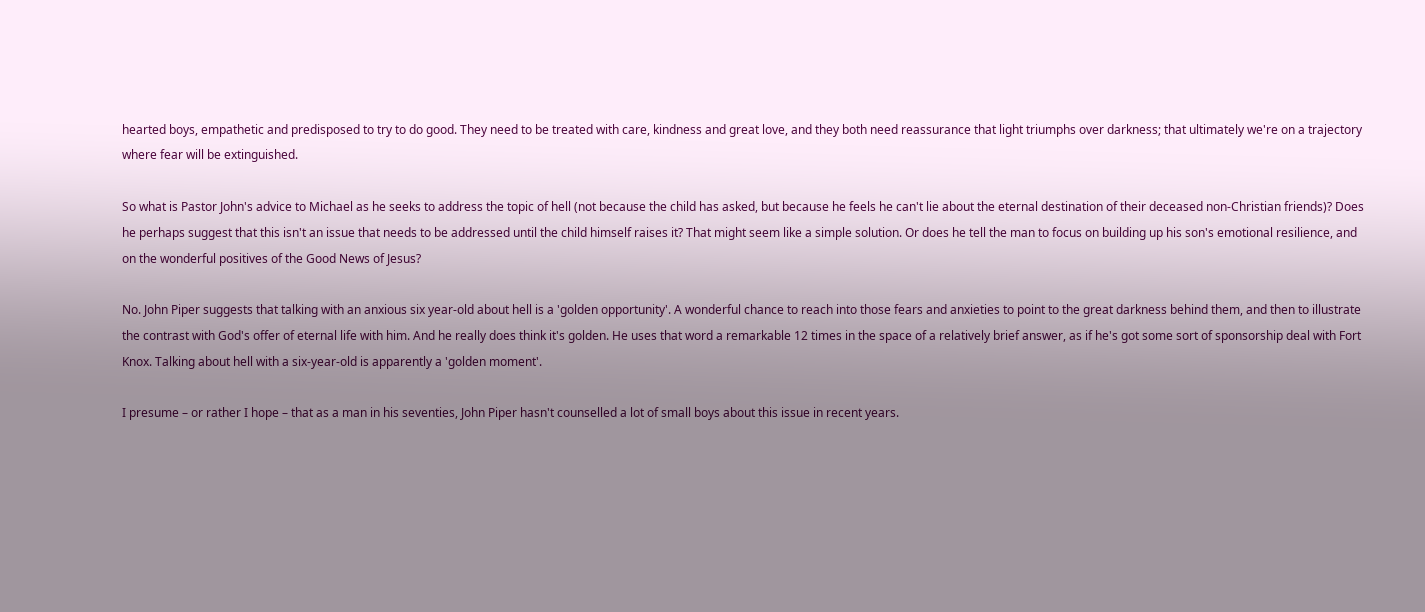hearted boys, empathetic and predisposed to try to do good. They need to be treated with care, kindness and great love, and they both need reassurance that light triumphs over darkness; that ultimately we're on a trajectory where fear will be extinguished.

So what is Pastor John's advice to Michael as he seeks to address the topic of hell (not because the child has asked, but because he feels he can't lie about the eternal destination of their deceased non-Christian friends)? Does he perhaps suggest that this isn't an issue that needs to be addressed until the child himself raises it? That might seem like a simple solution. Or does he tell the man to focus on building up his son's emotional resilience, and on the wonderful positives of the Good News of Jesus?

No. John Piper suggests that talking with an anxious six year-old about hell is a 'golden opportunity'. A wonderful chance to reach into those fears and anxieties to point to the great darkness behind them, and then to illustrate the contrast with God's offer of eternal life with him. And he really does think it's golden. He uses that word a remarkable 12 times in the space of a relatively brief answer, as if he's got some sort of sponsorship deal with Fort Knox. Talking about hell with a six-year-old is apparently a 'golden moment'.

I presume – or rather I hope – that as a man in his seventies, John Piper hasn't counselled a lot of small boys about this issue in recent years.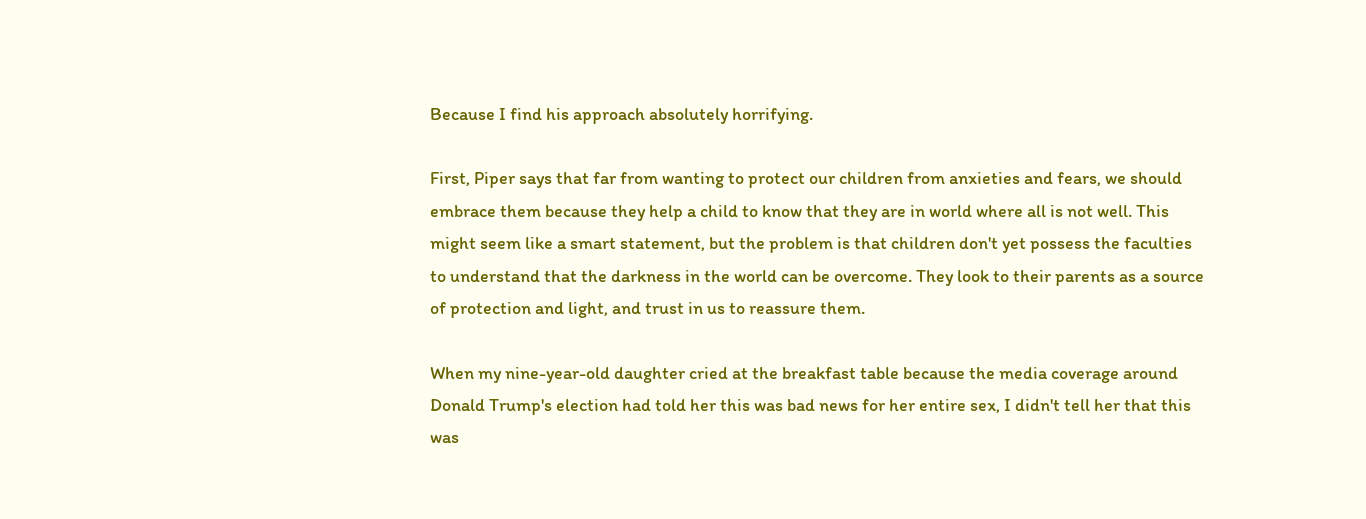Because I find his approach absolutely horrifying.

First, Piper says that far from wanting to protect our children from anxieties and fears, we should embrace them because they help a child to know that they are in world where all is not well. This might seem like a smart statement, but the problem is that children don't yet possess the faculties to understand that the darkness in the world can be overcome. They look to their parents as a source of protection and light, and trust in us to reassure them.

When my nine-year-old daughter cried at the breakfast table because the media coverage around Donald Trump's election had told her this was bad news for her entire sex, I didn't tell her that this was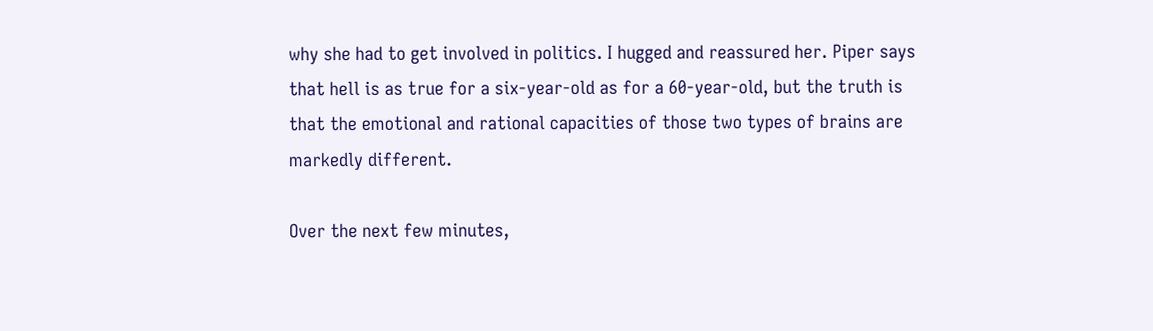why she had to get involved in politics. I hugged and reassured her. Piper says that hell is as true for a six-year-old as for a 60-year-old, but the truth is that the emotional and rational capacities of those two types of brains are markedly different.

Over the next few minutes,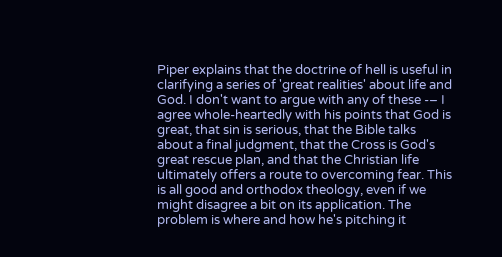Piper explains that the doctrine of hell is useful in clarifying a series of 'great realities' about life and God. I don't want to argue with any of these -– I agree whole-heartedly with his points that God is great, that sin is serious, that the Bible talks about a final judgment, that the Cross is God's great rescue plan, and that the Christian life ultimately offers a route to overcoming fear. This is all good and orthodox theology, even if we might disagree a bit on its application. The problem is where and how he's pitching it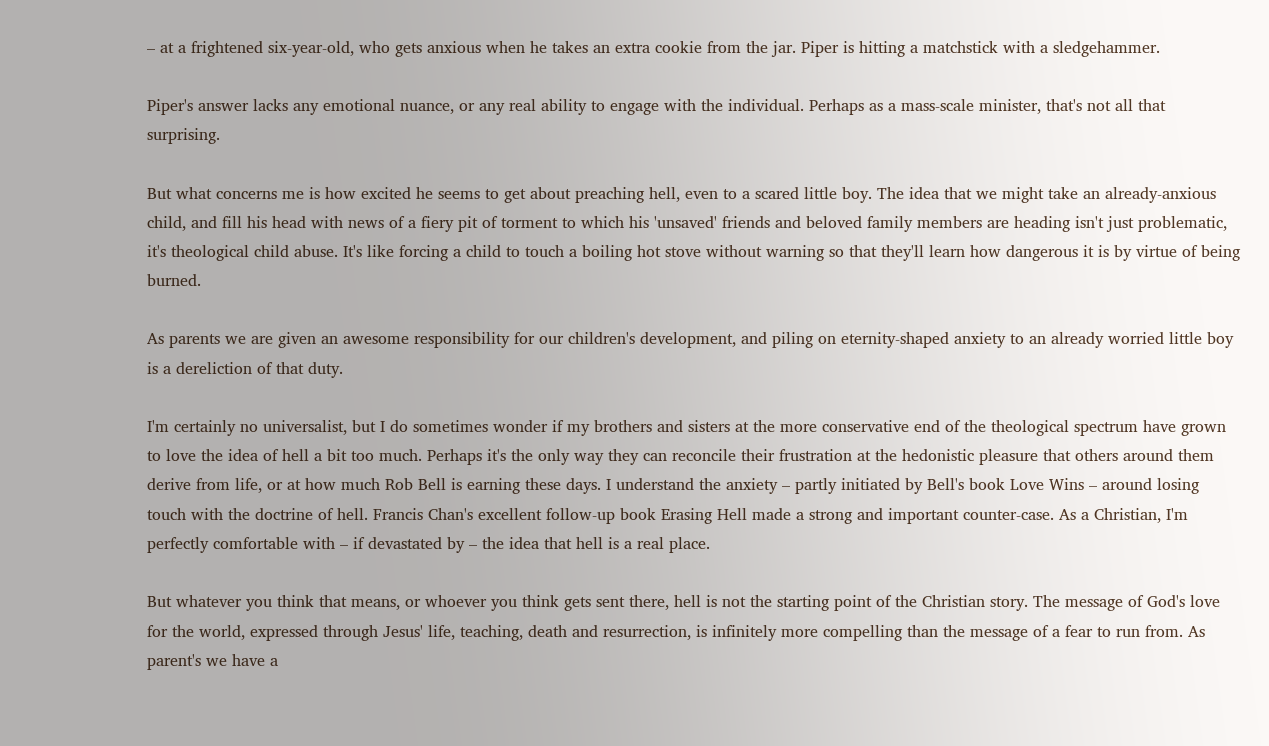– at a frightened six-year-old, who gets anxious when he takes an extra cookie from the jar. Piper is hitting a matchstick with a sledgehammer.

Piper's answer lacks any emotional nuance, or any real ability to engage with the individual. Perhaps as a mass-scale minister, that's not all that surprising.

But what concerns me is how excited he seems to get about preaching hell, even to a scared little boy. The idea that we might take an already-anxious child, and fill his head with news of a fiery pit of torment to which his 'unsaved' friends and beloved family members are heading isn't just problematic, it's theological child abuse. It's like forcing a child to touch a boiling hot stove without warning so that they'll learn how dangerous it is by virtue of being burned.

As parents we are given an awesome responsibility for our children's development, and piling on eternity-shaped anxiety to an already worried little boy is a dereliction of that duty.

I'm certainly no universalist, but I do sometimes wonder if my brothers and sisters at the more conservative end of the theological spectrum have grown to love the idea of hell a bit too much. Perhaps it's the only way they can reconcile their frustration at the hedonistic pleasure that others around them derive from life, or at how much Rob Bell is earning these days. I understand the anxiety – partly initiated by Bell's book Love Wins – around losing touch with the doctrine of hell. Francis Chan's excellent follow-up book Erasing Hell made a strong and important counter-case. As a Christian, I'm perfectly comfortable with – if devastated by – the idea that hell is a real place.

But whatever you think that means, or whoever you think gets sent there, hell is not the starting point of the Christian story. The message of God's love for the world, expressed through Jesus' life, teaching, death and resurrection, is infinitely more compelling than the message of a fear to run from. As parent's we have a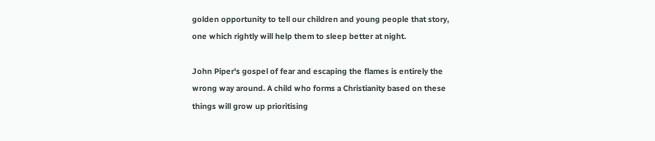golden opportunity to tell our children and young people that story, one which rightly will help them to sleep better at night.

John Piper's gospel of fear and escaping the flames is entirely the wrong way around. A child who forms a Christianity based on these things will grow up prioritising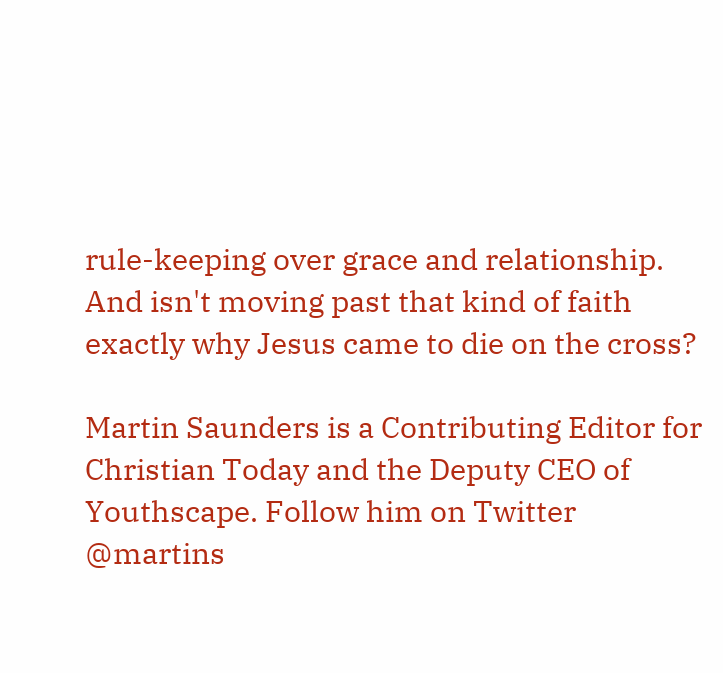rule-keeping over grace and relationship. And isn't moving past that kind of faith exactly why Jesus came to die on the cross?

Martin Saunders is a Contributing Editor for Christian Today and the Deputy CEO of Youthscape. Follow him on Twitter @martins